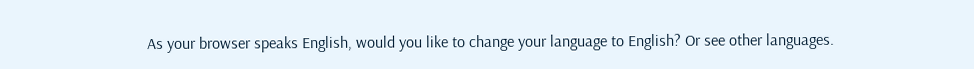As your browser speaks English, would you like to change your language to English? Or see other languages.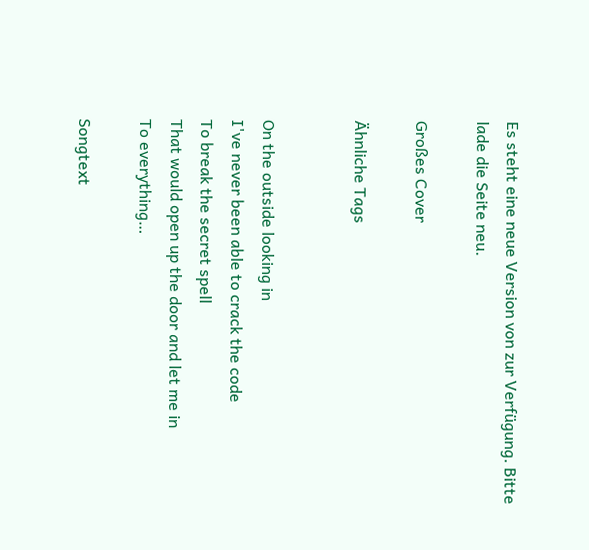Es steht eine neue Version von zur Verfügung. Bitte lade die Seite neu.

Großes Cover

Ähnliche Tags


On the outside looking in
I've never been able to crack the code
To break the secret spell
That would open up the door and let me in
To everything…

Songtext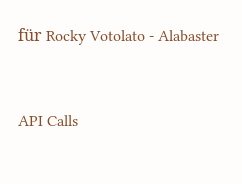für Rocky Votolato - Alabaster


API Calls